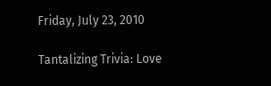Friday, July 23, 2010

Tantalizing Trivia: Love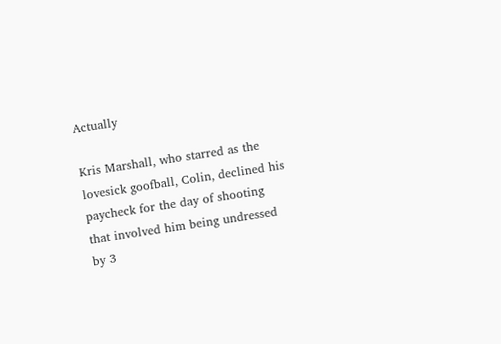Actually

Kris Marshall, who starred as the lovesick goofball, Colin, declined his paycheck for the day of shooting that involved him being undressed by 3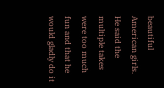beautiful American girls. He said the multiple takes were too much fun and that he would gladly do it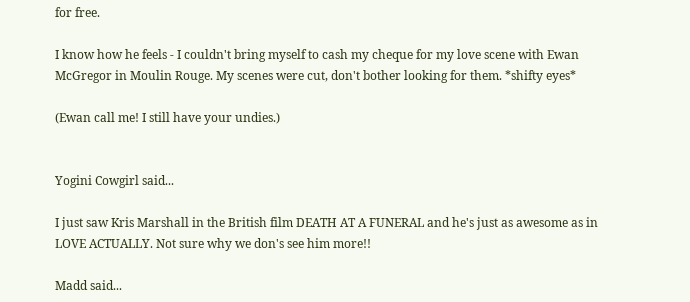for free.

I know how he feels - I couldn't bring myself to cash my cheque for my love scene with Ewan McGregor in Moulin Rouge. My scenes were cut, don't bother looking for them. *shifty eyes*

(Ewan call me! I still have your undies.)


Yogini Cowgirl said...

I just saw Kris Marshall in the British film DEATH AT A FUNERAL and he's just as awesome as in LOVE ACTUALLY. Not sure why we don's see him more!!

Madd said...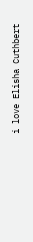i love Elisha Cuthbert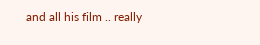and all his film .. really